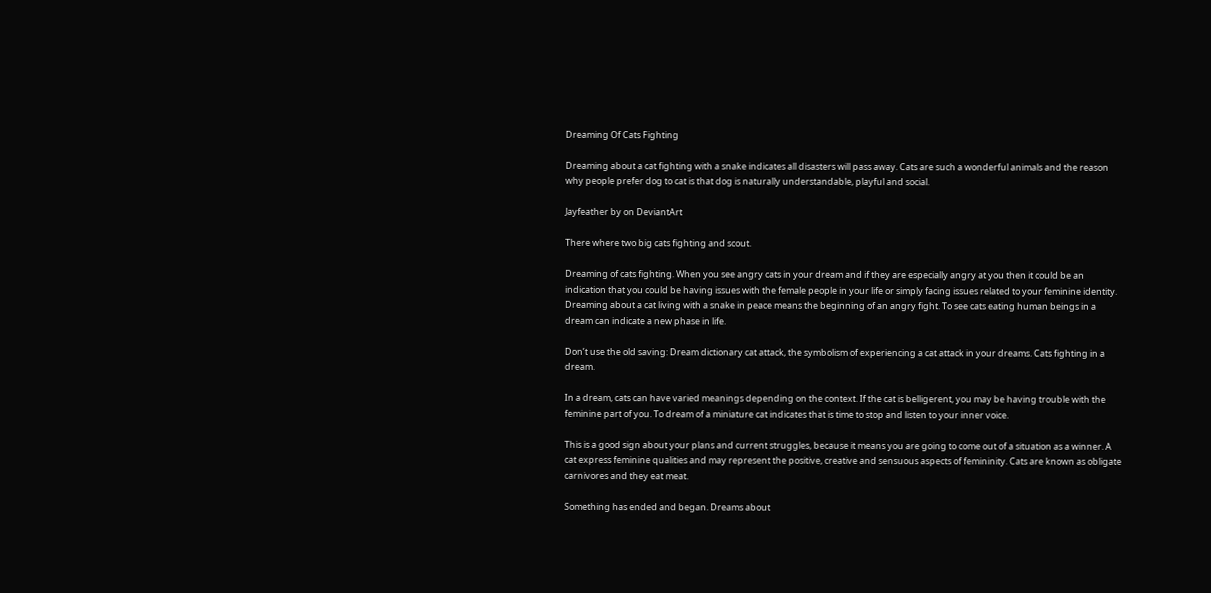Dreaming Of Cats Fighting

Dreaming about a cat fighting with a snake indicates all disasters will pass away. Cats are such a wonderful animals and the reason why people prefer dog to cat is that dog is naturally understandable, playful and social.

Jayfeather by on DeviantArt

There where two big cats fighting and scout.

Dreaming of cats fighting. When you see angry cats in your dream and if they are especially angry at you then it could be an indication that you could be having issues with the female people in your life or simply facing issues related to your feminine identity. Dreaming about a cat living with a snake in peace means the beginning of an angry fight. To see cats eating human beings in a dream can indicate a new phase in life.

Don’t use the old saving: Dream dictionary cat attack, the symbolism of experiencing a cat attack in your dreams. Cats fighting in a dream.

In a dream, cats can have varied meanings depending on the context. If the cat is belligerent, you may be having trouble with the feminine part of you. To dream of a miniature cat indicates that is time to stop and listen to your inner voice.

This is a good sign about your plans and current struggles, because it means you are going to come out of a situation as a winner. A cat express feminine qualities and may represent the positive, creative and sensuous aspects of femininity. Cats are known as obligate carnivores and they eat meat.

Something has ended and began. Dreams about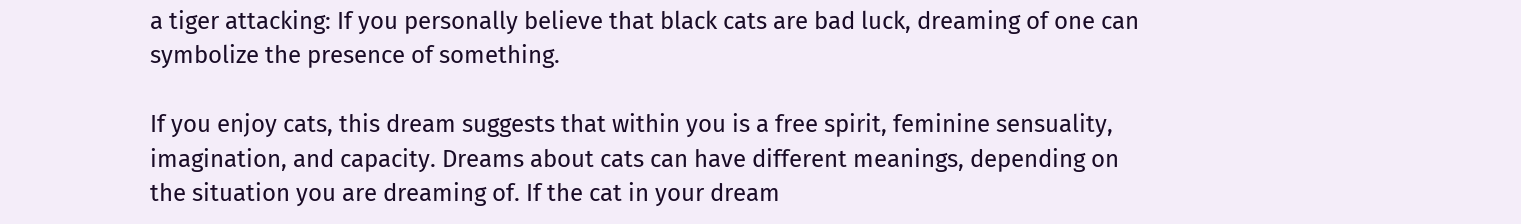a tiger attacking: If you personally believe that black cats are bad luck, dreaming of one can symbolize the presence of something.

If you enjoy cats, this dream suggests that within you is a free spirit, feminine sensuality, imagination, and capacity. Dreams about cats can have different meanings, depending on the situation you are dreaming of. If the cat in your dream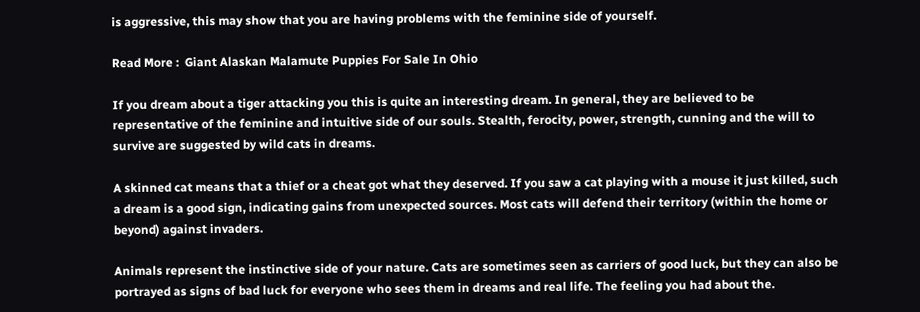is aggressive, this may show that you are having problems with the feminine side of yourself.

Read More :  Giant Alaskan Malamute Puppies For Sale In Ohio

If you dream about a tiger attacking you this is quite an interesting dream. In general, they are believed to be representative of the feminine and intuitive side of our souls. Stealth, ferocity, power, strength, cunning and the will to survive are suggested by wild cats in dreams.

A skinned cat means that a thief or a cheat got what they deserved. If you saw a cat playing with a mouse it just killed, such a dream is a good sign, indicating gains from unexpected sources. Most cats will defend their territory (within the home or beyond) against invaders.

Animals represent the instinctive side of your nature. Cats are sometimes seen as carriers of good luck, but they can also be portrayed as signs of bad luck for everyone who sees them in dreams and real life. The feeling you had about the.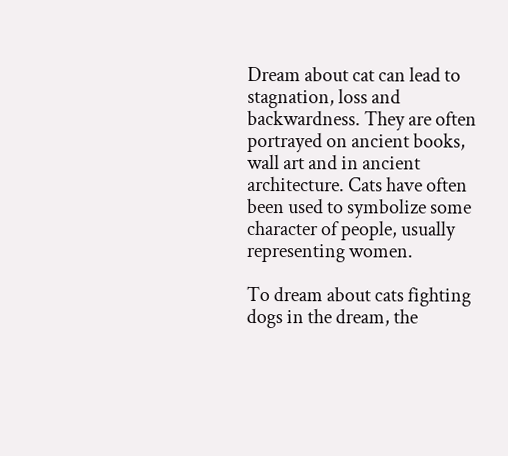Dream about cat can lead to stagnation, loss and backwardness. They are often portrayed on ancient books, wall art and in ancient architecture. Cats have often been used to symbolize some character of people, usually representing women.

To dream about cats fighting dogs in the dream, the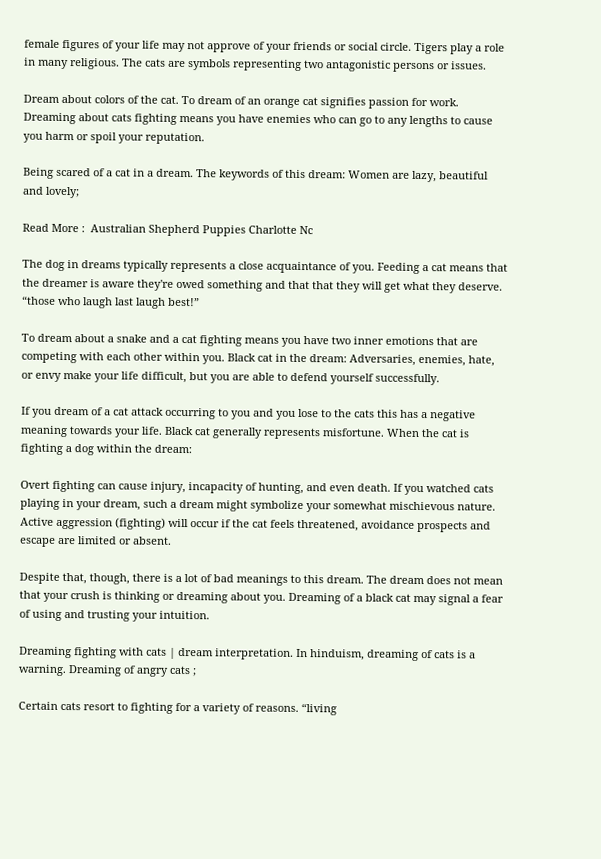female figures of your life may not approve of your friends or social circle. Tigers play a role in many religious. The cats are symbols representing two antagonistic persons or issues.

Dream about colors of the cat. To dream of an orange cat signifies passion for work. Dreaming about cats fighting means you have enemies who can go to any lengths to cause you harm or spoil your reputation.

Being scared of a cat in a dream. The keywords of this dream: Women are lazy, beautiful and lovely;

Read More :  Australian Shepherd Puppies Charlotte Nc

The dog in dreams typically represents a close acquaintance of you. Feeding a cat means that the dreamer is aware they're owed something and that that they will get what they deserve. “those who laugh last laugh best!”

To dream about a snake and a cat fighting means you have two inner emotions that are competing with each other within you. Black cat in the dream: Adversaries, enemies, hate, or envy make your life difficult, but you are able to defend yourself successfully.

If you dream of a cat attack occurring to you and you lose to the cats this has a negative meaning towards your life. Black cat generally represents misfortune. When the cat is fighting a dog within the dream:

Overt fighting can cause injury, incapacity of hunting, and even death. If you watched cats playing in your dream, such a dream might symbolize your somewhat mischievous nature. Active aggression (fighting) will occur if the cat feels threatened, avoidance prospects and escape are limited or absent.

Despite that, though, there is a lot of bad meanings to this dream. The dream does not mean that your crush is thinking or dreaming about you. Dreaming of a black cat may signal a fear of using and trusting your intuition.

Dreaming fighting with cats | dream interpretation. In hinduism, dreaming of cats is a warning. Dreaming of angry cats ;

Certain cats resort to fighting for a variety of reasons. “living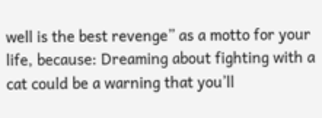well is the best revenge” as a motto for your life, because: Dreaming about fighting with a cat could be a warning that you’ll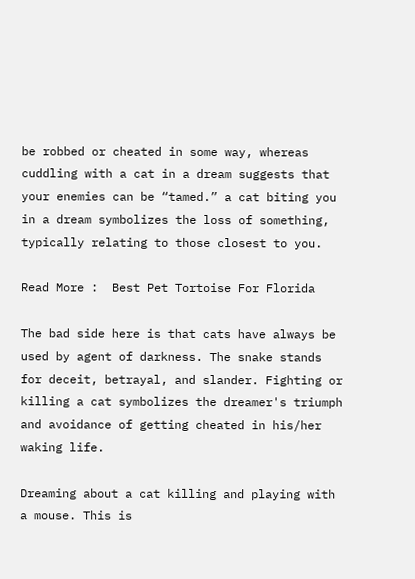be robbed or cheated in some way, whereas cuddling with a cat in a dream suggests that your enemies can be “tamed.” a cat biting you in a dream symbolizes the loss of something, typically relating to those closest to you.

Read More :  Best Pet Tortoise For Florida

The bad side here is that cats have always be used by agent of darkness. The snake stands for deceit, betrayal, and slander. Fighting or killing a cat symbolizes the dreamer's triumph and avoidance of getting cheated in his/her waking life.

Dreaming about a cat killing and playing with a mouse. This is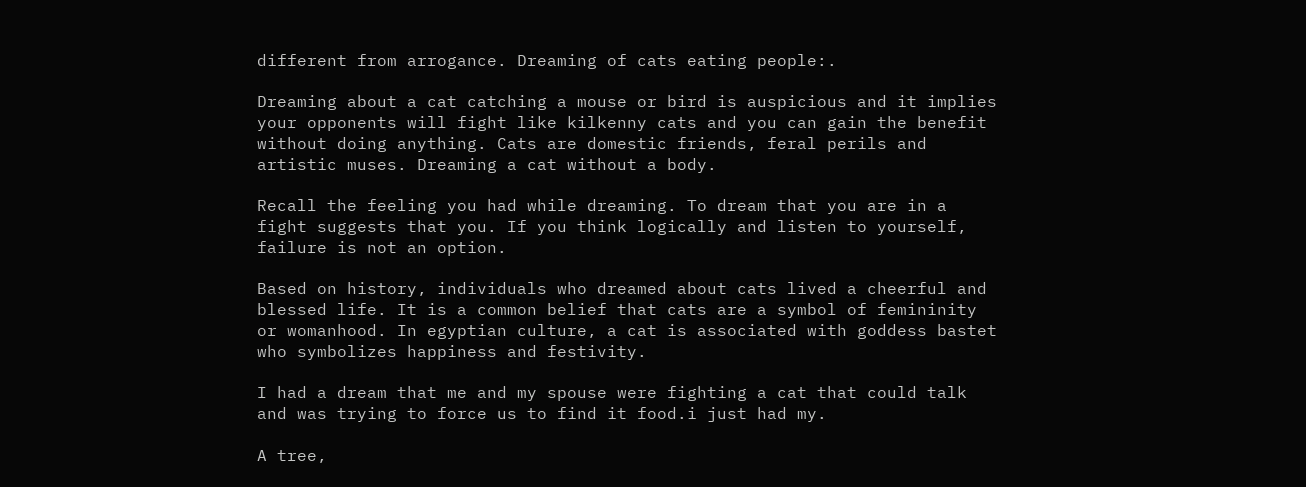different from arrogance. Dreaming of cats eating people:.

Dreaming about a cat catching a mouse or bird is auspicious and it implies your opponents will fight like kilkenny cats and you can gain the benefit without doing anything. Cats are domestic friends, feral perils and artistic muses. Dreaming a cat without a body.

Recall the feeling you had while dreaming. To dream that you are in a fight suggests that you. If you think logically and listen to yourself, failure is not an option.

Based on history, individuals who dreamed about cats lived a cheerful and blessed life. It is a common belief that cats are a symbol of femininity or womanhood. In egyptian culture, a cat is associated with goddess bastet who symbolizes happiness and festivity.

I had a dream that me and my spouse were fighting a cat that could talk and was trying to force us to find it food.i just had my.

A tree,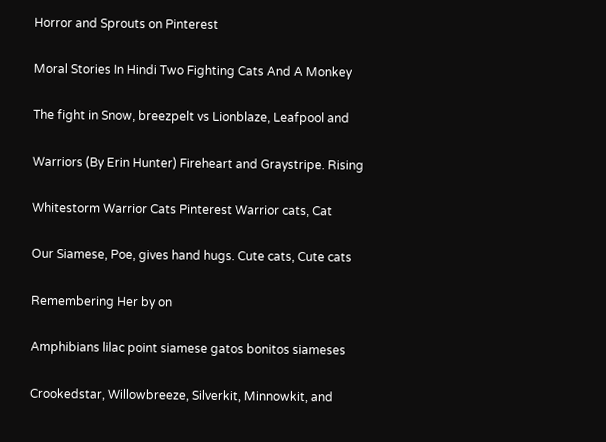Horror and Sprouts on Pinterest

Moral Stories In Hindi Two Fighting Cats And A Monkey

The fight in Snow, breezpelt vs Lionblaze, Leafpool and

Warriors (By Erin Hunter) Fireheart and Graystripe. Rising

Whitestorm Warrior Cats Pinterest Warrior cats, Cat

Our Siamese, Poe, gives hand hugs. Cute cats, Cute cats

Remembering Her by on

Amphibians lilac point siamese gatos bonitos siameses

Crookedstar, Willowbreeze, Silverkit, Minnowkit, and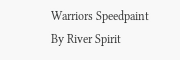Warriors Speedpaint By River Spirit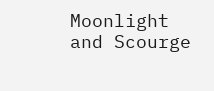Moonlight and Scourge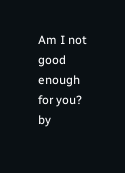Am I not good enough for you? by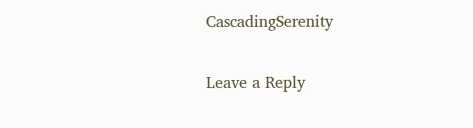CascadingSerenity

Leave a Reply